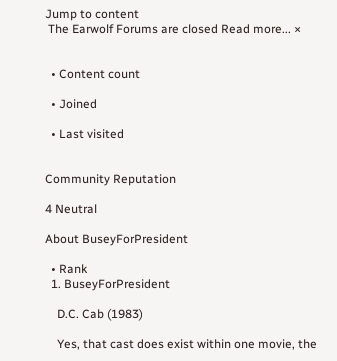Jump to content
 The Earwolf Forums are closed Read more... ×


  • Content count

  • Joined

  • Last visited


Community Reputation

4 Neutral

About BuseyForPresident

  • Rank
  1. BuseyForPresident

    D.C. Cab (1983)

    Yes, that cast does exist within one movie, the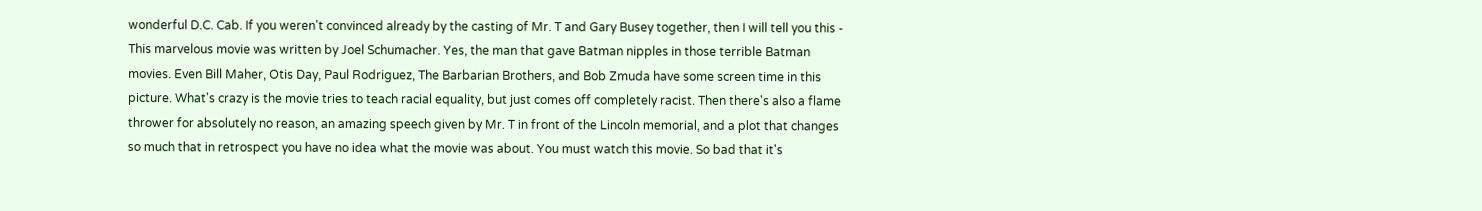wonderful D.C. Cab. If you weren't convinced already by the casting of Mr. T and Gary Busey together, then I will tell you this - This marvelous movie was written by Joel Schumacher. Yes, the man that gave Batman nipples in those terrible Batman movies. Even Bill Maher, Otis Day, Paul Rodriguez, The Barbarian Brothers, and Bob Zmuda have some screen time in this picture. What's crazy is the movie tries to teach racial equality, but just comes off completely racist. Then there's also a flame thrower for absolutely no reason, an amazing speech given by Mr. T in front of the Lincoln memorial, and a plot that changes so much that in retrospect you have no idea what the movie was about. You must watch this movie. So bad that it's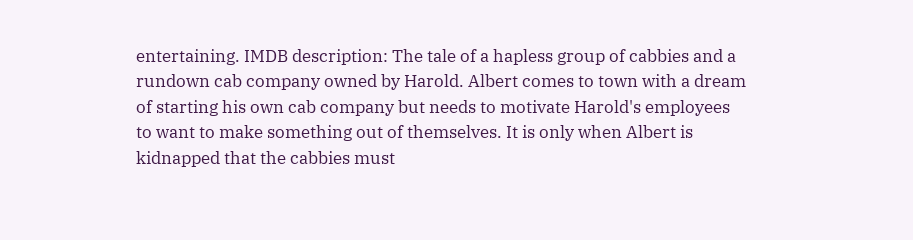entertaining. IMDB description: The tale of a hapless group of cabbies and a rundown cab company owned by Harold. Albert comes to town with a dream of starting his own cab company but needs to motivate Harold's employees to want to make something out of themselves. It is only when Albert is kidnapped that the cabbies must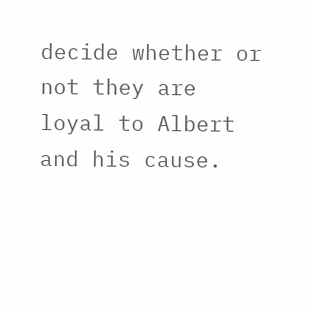decide whether or not they are loyal to Albert and his cause.